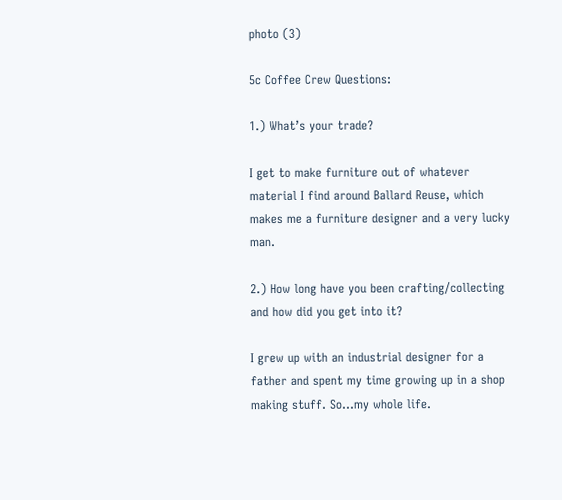photo (3)

5c Coffee Crew Questions:

1.) What’s your trade?

I get to make furniture out of whatever material I find around Ballard Reuse, which makes me a furniture designer and a very lucky man.

2.) How long have you been crafting/collecting and how did you get into it?

I grew up with an industrial designer for a father and spent my time growing up in a shop making stuff. So…my whole life.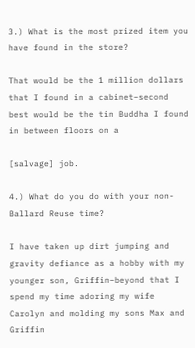3.) What is the most prized item you have found in the store?

That would be the 1 million dollars that I found in a cabinet–second best would be the tin Buddha I found in between floors on a

[salvage] job.

4.) What do you do with your non-Ballard Reuse time?

I have taken up dirt jumping and gravity defiance as a hobby with my younger son, Griffin–beyond that I spend my time adoring my wife Carolyn and molding my sons Max and Griffin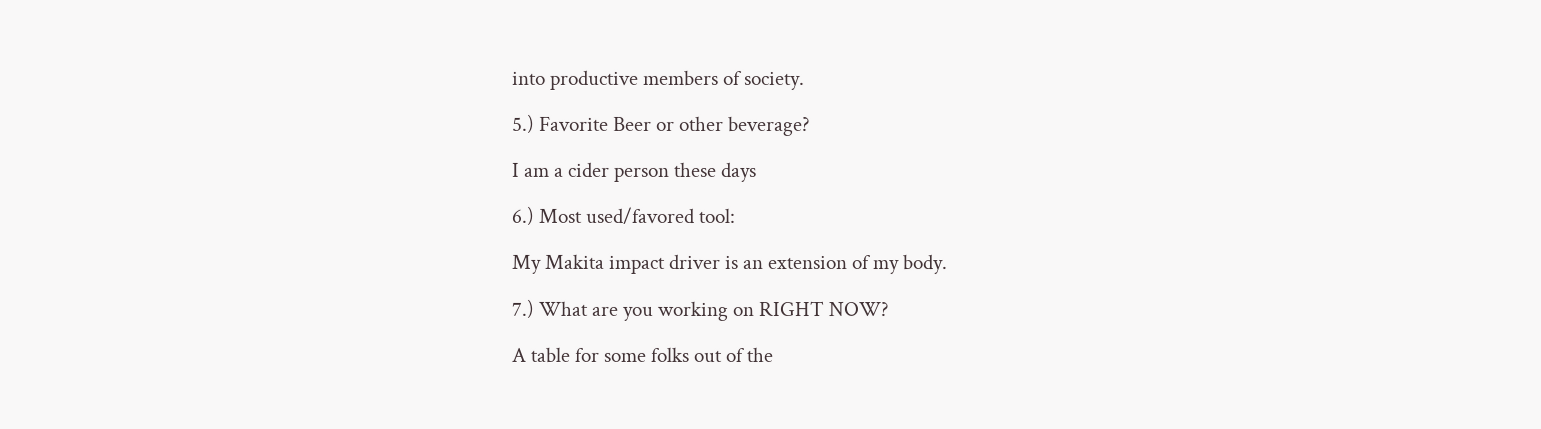into productive members of society.

5.) Favorite Beer or other beverage?

I am a cider person these days

6.) Most used/favored tool:

My Makita impact driver is an extension of my body.

7.) What are you working on RIGHT NOW?

A table for some folks out of the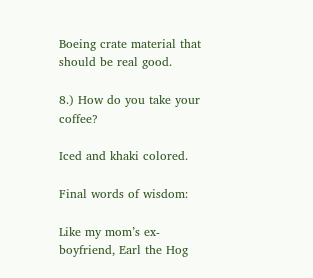Boeing crate material that should be real good.

8.) How do you take your coffee?

Iced and khaki colored.

Final words of wisdom:

Like my mom’s ex-boyfriend, Earl the Hog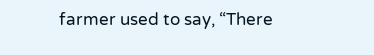farmer used to say, “There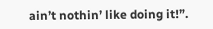ain’t nothin’ like doing it!”.